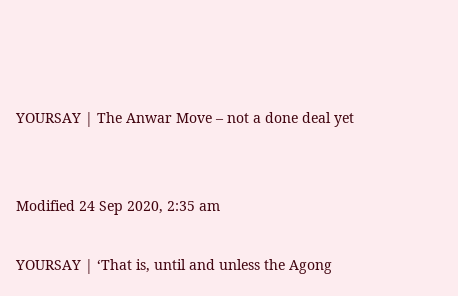YOURSAY | The Anwar Move – not a done deal yet


Modified 24 Sep 2020, 2:35 am

YOURSAY | ‘That is, until and unless the Agong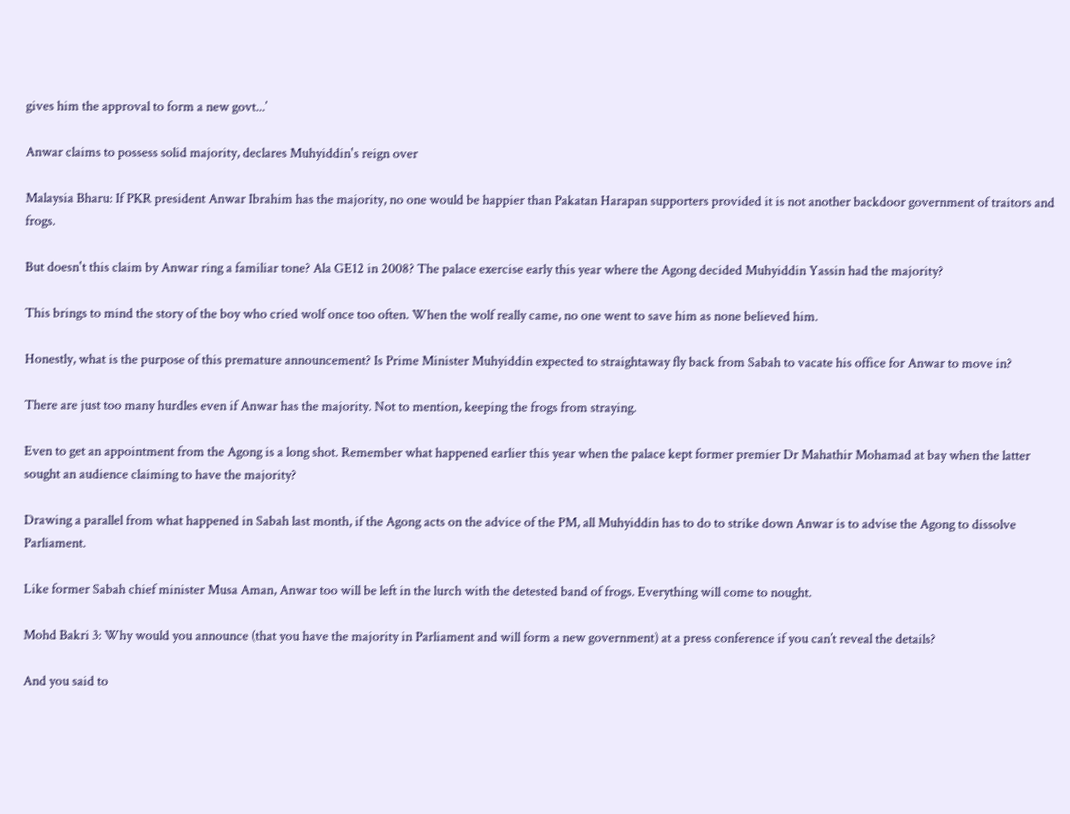gives him the approval to form a new govt...’

Anwar claims to possess solid majority, declares Muhyiddin's reign over

Malaysia Bharu: If PKR president Anwar Ibrahim has the majority, no one would be happier than Pakatan Harapan supporters provided it is not another backdoor government of traitors and frogs.

But doesn't this claim by Anwar ring a familiar tone? Ala GE12 in 2008? The palace exercise early this year where the Agong decided Muhyiddin Yassin had the majority?

This brings to mind the story of the boy who cried wolf once too often. When the wolf really came, no one went to save him as none believed him.

Honestly, what is the purpose of this premature announcement? Is Prime Minister Muhyiddin expected to straightaway fly back from Sabah to vacate his office for Anwar to move in?

There are just too many hurdles even if Anwar has the majority. Not to mention, keeping the frogs from straying.

Even to get an appointment from the Agong is a long shot. Remember what happened earlier this year when the palace kept former premier Dr Mahathir Mohamad at bay when the latter sought an audience claiming to have the majority?

Drawing a parallel from what happened in Sabah last month, if the Agong acts on the advice of the PM, all Muhyiddin has to do to strike down Anwar is to advise the Agong to dissolve Parliament.

Like former Sabah chief minister Musa Aman, Anwar too will be left in the lurch with the detested band of frogs. Everything will come to nought.

Mohd Bakri 3: Why would you announce (that you have the majority in Parliament and will form a new government) at a press conference if you can’t reveal the details?

And you said to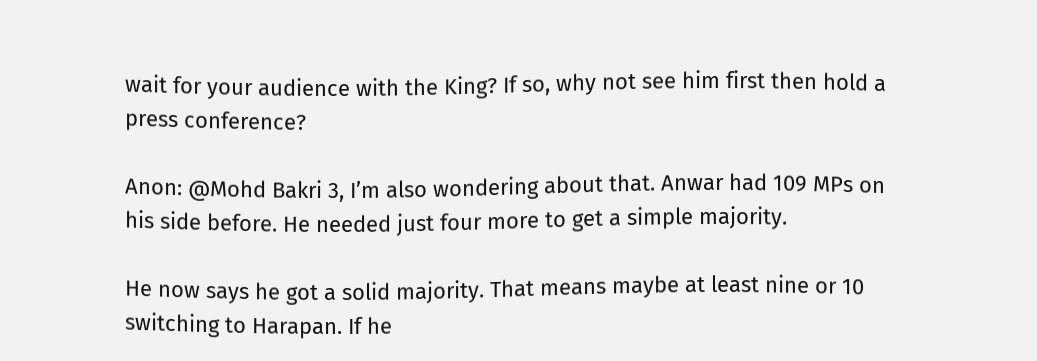wait for your audience with the King? If so, why not see him first then hold a press conference?

Anon: @Mohd Bakri 3, I’m also wondering about that. Anwar had 109 MPs on his side before. He needed just four more to get a simple majority.

He now says he got a solid majority. That means maybe at least nine or 10 switching to Harapan. If he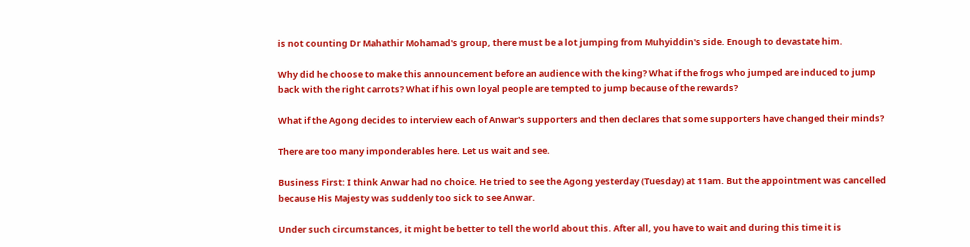is not counting Dr Mahathir Mohamad's group, there must be a lot jumping from Muhyiddin's side. Enough to devastate him.

Why did he choose to make this announcement before an audience with the king? What if the frogs who jumped are induced to jump back with the right carrots? What if his own loyal people are tempted to jump because of the rewards?

What if the Agong decides to interview each of Anwar's supporters and then declares that some supporters have changed their minds?

There are too many imponderables here. Let us wait and see.

Business First: I think Anwar had no choice. He tried to see the Agong yesterday (Tuesday) at 11am. But the appointment was cancelled because His Majesty was suddenly too sick to see Anwar.

Under such circumstances, it might be better to tell the world about this. After all, you have to wait and during this time it is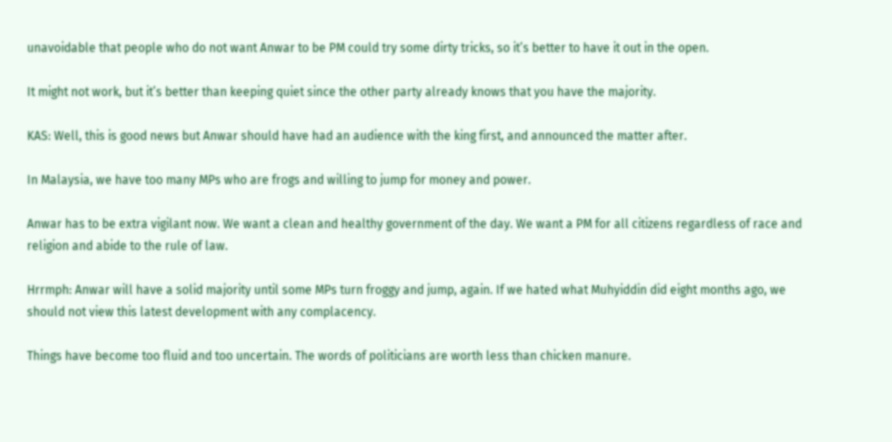unavoidable that people who do not want Anwar to be PM could try some dirty tricks, so it’s better to have it out in the open.

It might not work, but it’s better than keeping quiet since the other party already knows that you have the majority.

KAS: Well, this is good news but Anwar should have had an audience with the king first, and announced the matter after.

In Malaysia, we have too many MPs who are frogs and willing to jump for money and power.

Anwar has to be extra vigilant now. We want a clean and healthy government of the day. We want a PM for all citizens regardless of race and religion and abide to the rule of law.

Hrrmph: Anwar will have a solid majority until some MPs turn froggy and jump, again. If we hated what Muhyiddin did eight months ago, we should not view this latest development with any complacency.

Things have become too fluid and too uncertain. The words of politicians are worth less than chicken manure.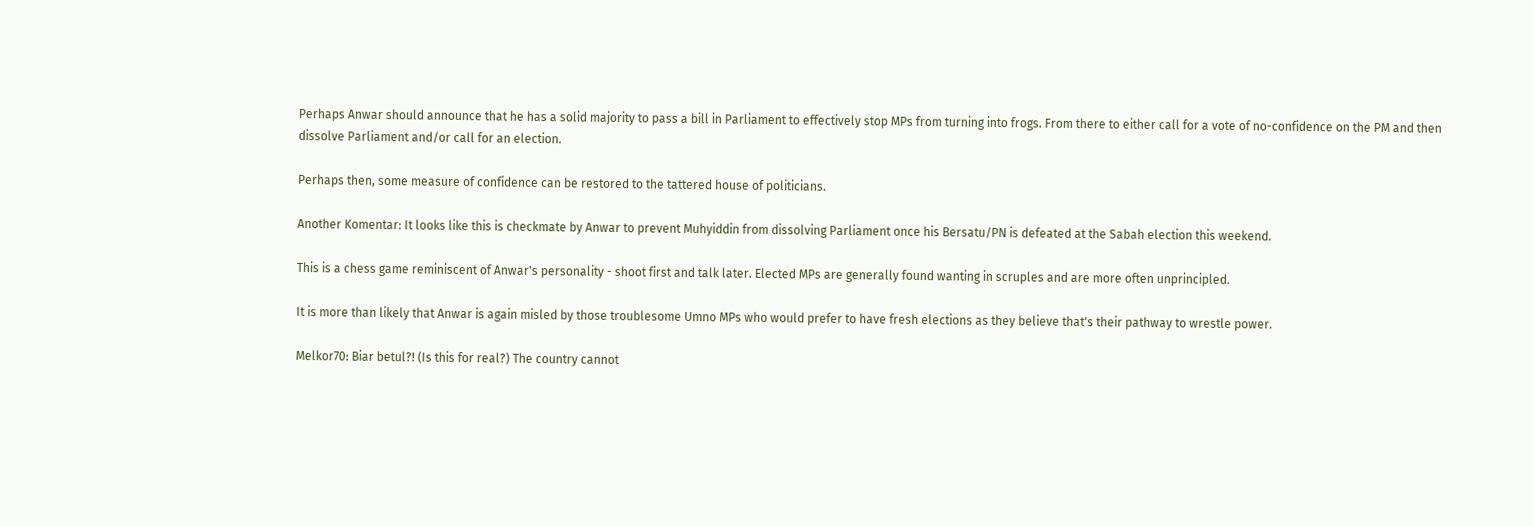Perhaps Anwar should announce that he has a solid majority to pass a bill in Parliament to effectively stop MPs from turning into frogs. From there to either call for a vote of no-confidence on the PM and then dissolve Parliament and/or call for an election.

Perhaps then, some measure of confidence can be restored to the tattered house of politicians.

Another Komentar: It looks like this is checkmate by Anwar to prevent Muhyiddin from dissolving Parliament once his Bersatu/PN is defeated at the Sabah election this weekend.

This is a chess game reminiscent of Anwar's personality - shoot first and talk later. Elected MPs are generally found wanting in scruples and are more often unprincipled.

It is more than likely that Anwar is again misled by those troublesome Umno MPs who would prefer to have fresh elections as they believe that's their pathway to wrestle power.

Melkor70: Biar betul?! (Is this for real?) The country cannot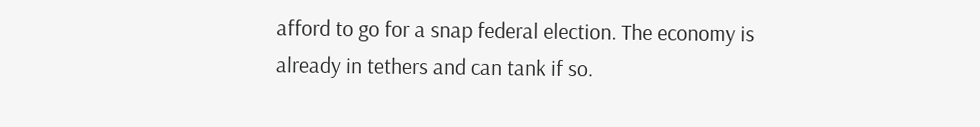afford to go for a snap federal election. The economy is already in tethers and can tank if so.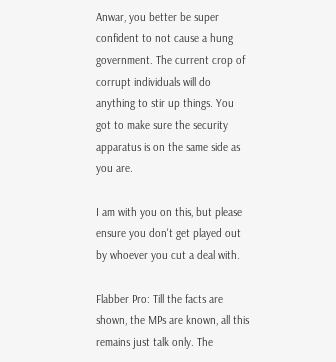Anwar, you better be super confident to not cause a hung government. The current crop of corrupt individuals will do anything to stir up things. You got to make sure the security apparatus is on the same side as you are.

I am with you on this, but please ensure you don't get played out by whoever you cut a deal with.

Flabber Pro: Till the facts are shown, the MPs are known, all this remains just talk only. The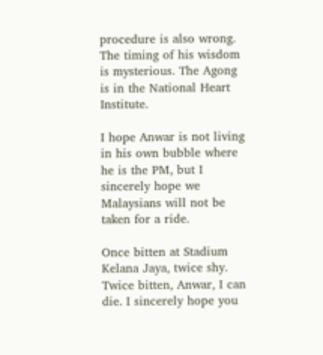procedure is also wrong. The timing of his wisdom is mysterious. The Agong is in the National Heart Institute.

I hope Anwar is not living in his own bubble where he is the PM, but I sincerely hope we Malaysians will not be taken for a ride.

Once bitten at Stadium Kelana Jaya, twice shy. Twice bitten, Anwar, I can die. I sincerely hope you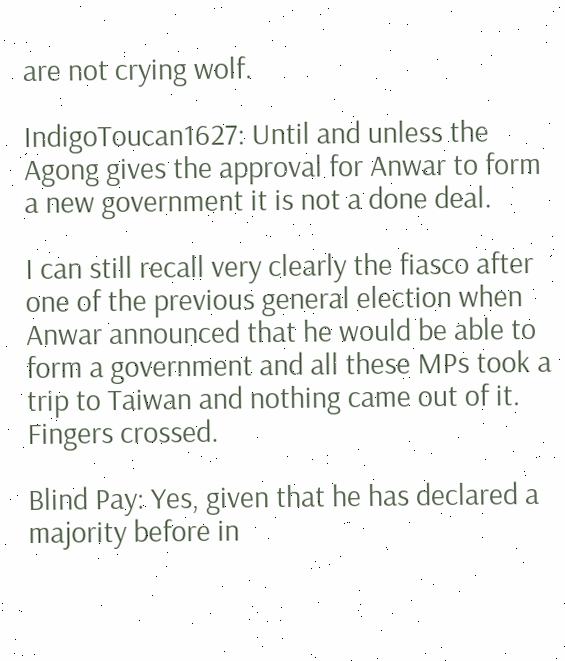are not crying wolf.

IndigoToucan1627: Until and unless the Agong gives the approval for Anwar to form a new government it is not a done deal.

I can still recall very clearly the fiasco after one of the previous general election when Anwar announced that he would be able to form a government and all these MPs took a trip to Taiwan and nothing came out of it. Fingers crossed.

Blind Pay: Yes, given that he has declared a majority before in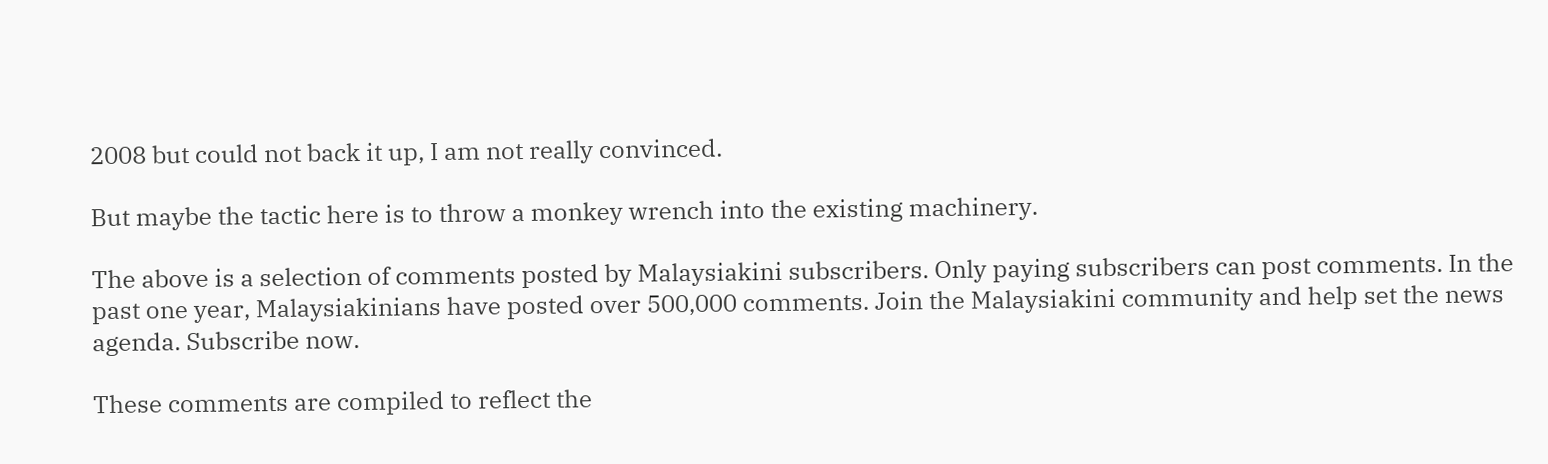2008 but could not back it up, I am not really convinced.

But maybe the tactic here is to throw a monkey wrench into the existing machinery.

The above is a selection of comments posted by Malaysiakini subscribers. Only paying subscribers can post comments. In the past one year, Malaysiakinians have posted over 500,000 comments. Join the Malaysiakini community and help set the news agenda. Subscribe now.

These comments are compiled to reflect the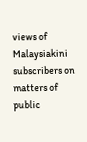views of Malaysiakini subscribers on matters of public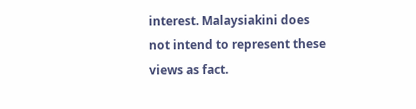interest. Malaysiakini does not intend to represent these views as fact.